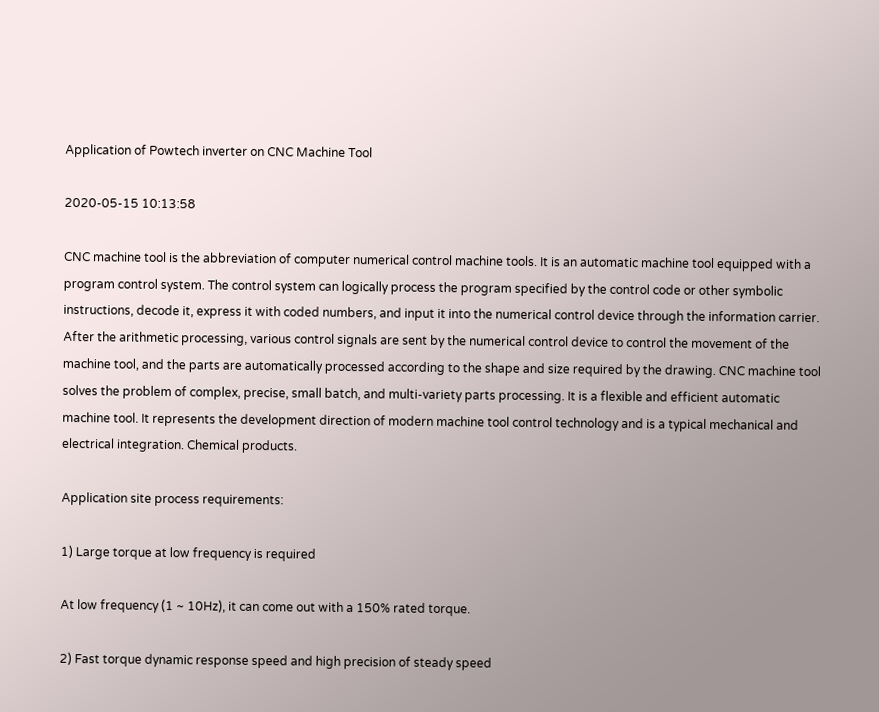Application of Powtech inverter on CNC Machine Tool

2020-05-15 10:13:58

CNC machine tool is the abbreviation of computer numerical control machine tools. It is an automatic machine tool equipped with a program control system. The control system can logically process the program specified by the control code or other symbolic instructions, decode it, express it with coded numbers, and input it into the numerical control device through the information carrier. After the arithmetic processing, various control signals are sent by the numerical control device to control the movement of the machine tool, and the parts are automatically processed according to the shape and size required by the drawing. CNC machine tool solves the problem of complex, precise, small batch, and multi-variety parts processing. It is a flexible and efficient automatic machine tool. It represents the development direction of modern machine tool control technology and is a typical mechanical and electrical integration. Chemical products.

Application site process requirements:

1) Large torque at low frequency is required

At low frequency (1 ~ 10Hz), it can come out with a 150% rated torque.

2) Fast torque dynamic response speed and high precision of steady speed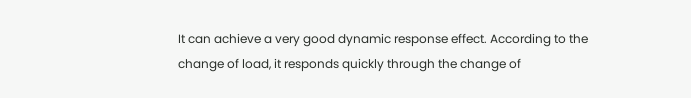It can achieve a very good dynamic response effect. According to the change of load, it responds quickly through the change of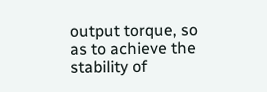output torque, so as to achieve the stability of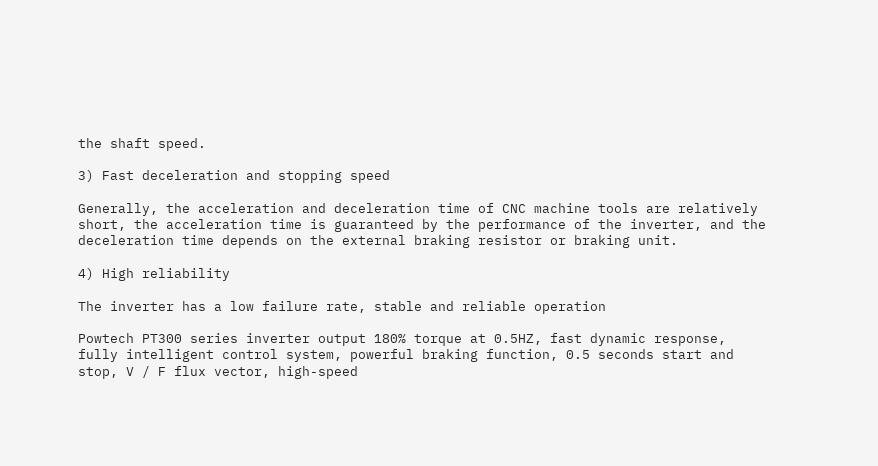the shaft speed.

3) Fast deceleration and stopping speed

Generally, the acceleration and deceleration time of CNC machine tools are relatively short, the acceleration time is guaranteed by the performance of the inverter, and the deceleration time depends on the external braking resistor or braking unit.

4) High reliability

The inverter has a low failure rate, stable and reliable operation

Powtech PT300 series inverter output 180% torque at 0.5HZ, fast dynamic response, fully intelligent control system, powerful braking function, 0.5 seconds start and stop, V / F flux vector, high-speed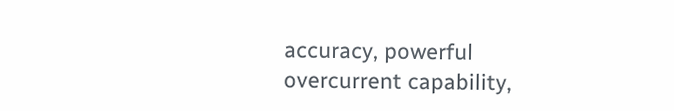accuracy, powerful overcurrent capability,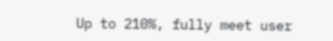Up to 210%, fully meet user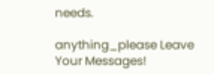needs.

anything_please Leave Your Messages!